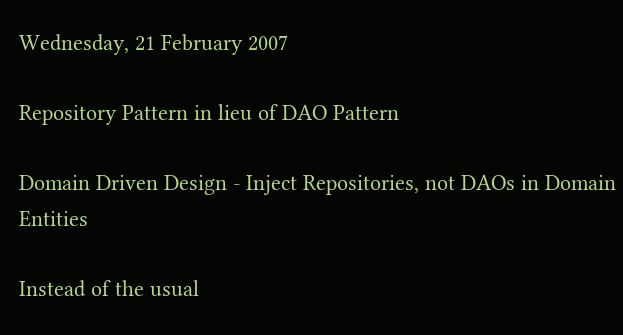Wednesday, 21 February 2007

Repository Pattern in lieu of DAO Pattern

Domain Driven Design - Inject Repositories, not DAOs in Domain Entities

Instead of the usual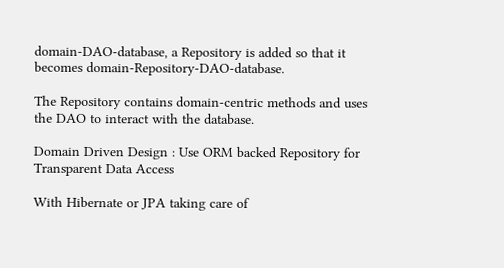domain-DAO-database, a Repository is added so that it becomes domain-Repository-DAO-database.

The Repository contains domain-centric methods and uses the DAO to interact with the database.

Domain Driven Design : Use ORM backed Repository for Transparent Data Access

With Hibernate or JPA taking care of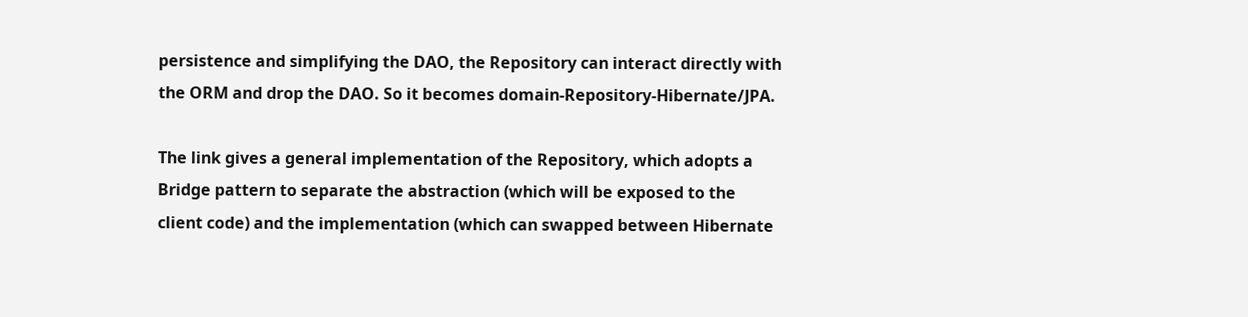persistence and simplifying the DAO, the Repository can interact directly with the ORM and drop the DAO. So it becomes domain-Repository-Hibernate/JPA.

The link gives a general implementation of the Repository, which adopts a Bridge pattern to separate the abstraction (which will be exposed to the client code) and the implementation (which can swapped between Hibernate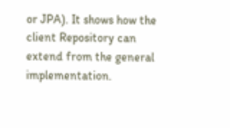or JPA). It shows how the client Repository can extend from the general implementation.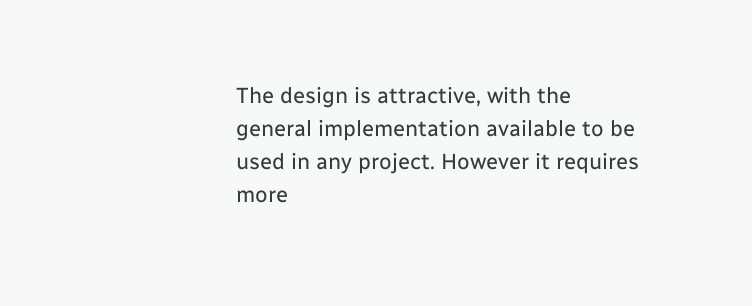The design is attractive, with the general implementation available to be used in any project. However it requires more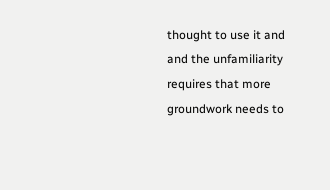thought to use it and and the unfamiliarity requires that more groundwork needs to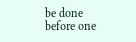be done before one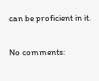can be proficient in it.

No comments: